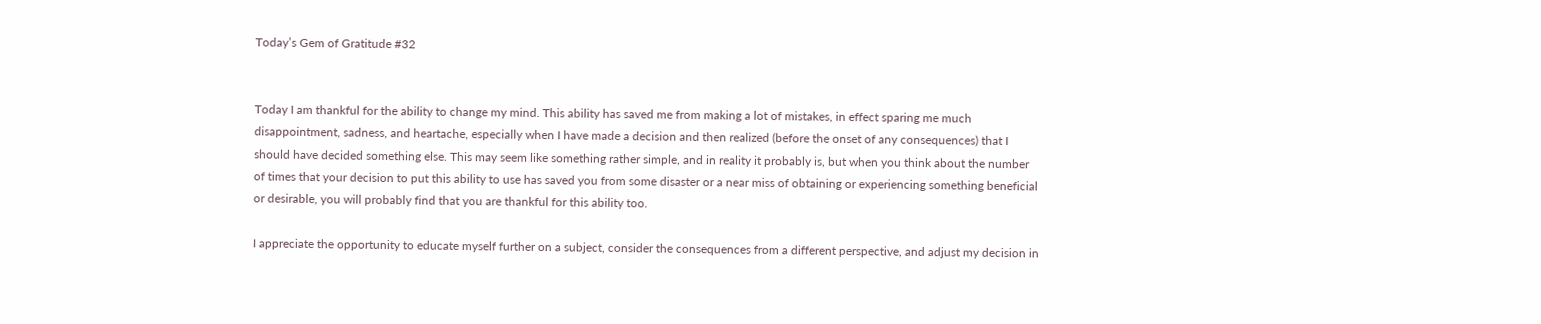Today’s Gem of Gratitude #32


Today I am thankful for the ability to change my mind. This ability has saved me from making a lot of mistakes, in effect sparing me much disappointment, sadness, and heartache, especially when I have made a decision and then realized (before the onset of any consequences) that I should have decided something else. This may seem like something rather simple, and in reality it probably is, but when you think about the number of times that your decision to put this ability to use has saved you from some disaster or a near miss of obtaining or experiencing something beneficial or desirable, you will probably find that you are thankful for this ability too.

I appreciate the opportunity to educate myself further on a subject, consider the consequences from a different perspective, and adjust my decision in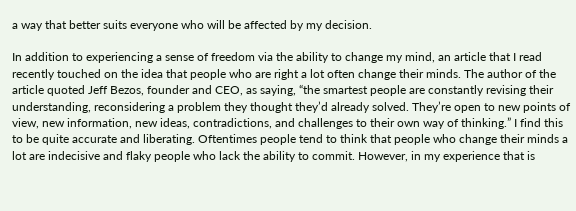a way that better suits everyone who will be affected by my decision.

In addition to experiencing a sense of freedom via the ability to change my mind, an article that I read recently touched on the idea that people who are right a lot often change their minds. The author of the article quoted Jeff Bezos, founder and CEO, as saying, “the smartest people are constantly revising their understanding, reconsidering a problem they thought they’d already solved. They’re open to new points of view, new information, new ideas, contradictions, and challenges to their own way of thinking.” I find this to be quite accurate and liberating. Oftentimes people tend to think that people who change their minds a lot are indecisive and flaky people who lack the ability to commit. However, in my experience that is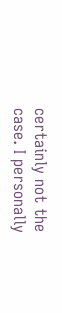certainly not the case. I personally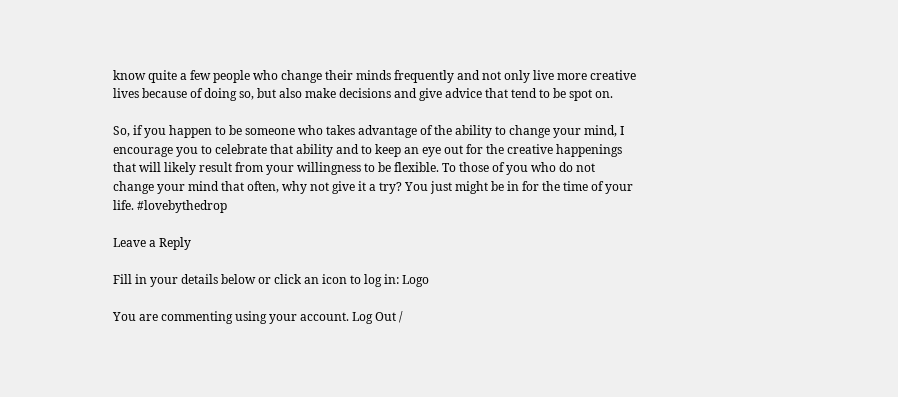know quite a few people who change their minds frequently and not only live more creative lives because of doing so, but also make decisions and give advice that tend to be spot on.

So, if you happen to be someone who takes advantage of the ability to change your mind, I encourage you to celebrate that ability and to keep an eye out for the creative happenings that will likely result from your willingness to be flexible. To those of you who do not change your mind that often, why not give it a try? You just might be in for the time of your life. #lovebythedrop

Leave a Reply

Fill in your details below or click an icon to log in: Logo

You are commenting using your account. Log Out /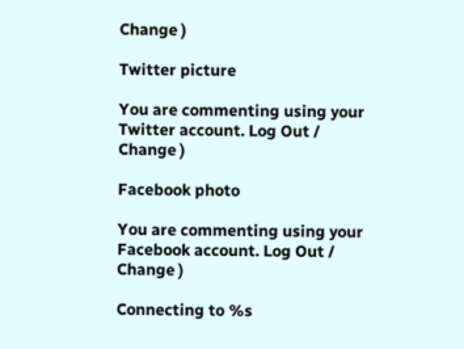Change )

Twitter picture

You are commenting using your Twitter account. Log Out /  Change )

Facebook photo

You are commenting using your Facebook account. Log Out /  Change )

Connecting to %s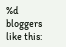%d bloggers like this: